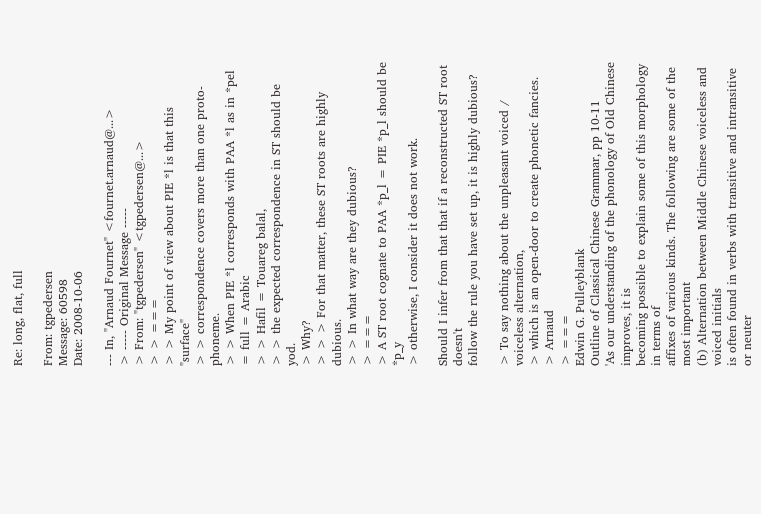Re: long, flat, full

From: tgpedersen
Message: 60598
Date: 2008-10-06

--- In, "Arnaud Fournet" <fournet.arnaud@...>
> ----- Original Message -----
> From: "tgpedersen" <tgpedersen@...>
> > ===
> > My point of view about PIE *l is that this "surface"
> > correspondence covers more than one proto-phoneme.
> > When PIE *l corresponds with PAA *l as in *pel = full = Arabic
> > Hafil = Touareg balal,
> > the expected correspondence in ST should be yod.
> Why?
> > > For that matter, these ST roots are highly dubious.
> > In what way are they dubious?
> ===
> A ST root cognate to PAA *p_l = PIE *p_l should be *p_y
> otherwise, I consider it does not work.

Should I infer from that that if a reconstructed ST root doesn't
follow the rule you have set up, it is highly dubious?

> To say nothing about the unpleasant voiced / voiceless alternation,
> which is an open-door to create phonetic fancies.
> Arnaud
> ===
Edwin G. Pulleyblank
Outline of Classical Chinese Grammar, pp 10-11
'As our understanding of the phonology of Old Chinese improves, it is
becoming possible to explain some of this morphology in terms of
affixes of various kinds. The following are some of the most important
(b) Alternation between Middle Chinese voiceless and voiced initials
is often found in verbs with transitive and intransitive or neuter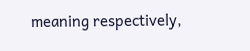meaning respectively,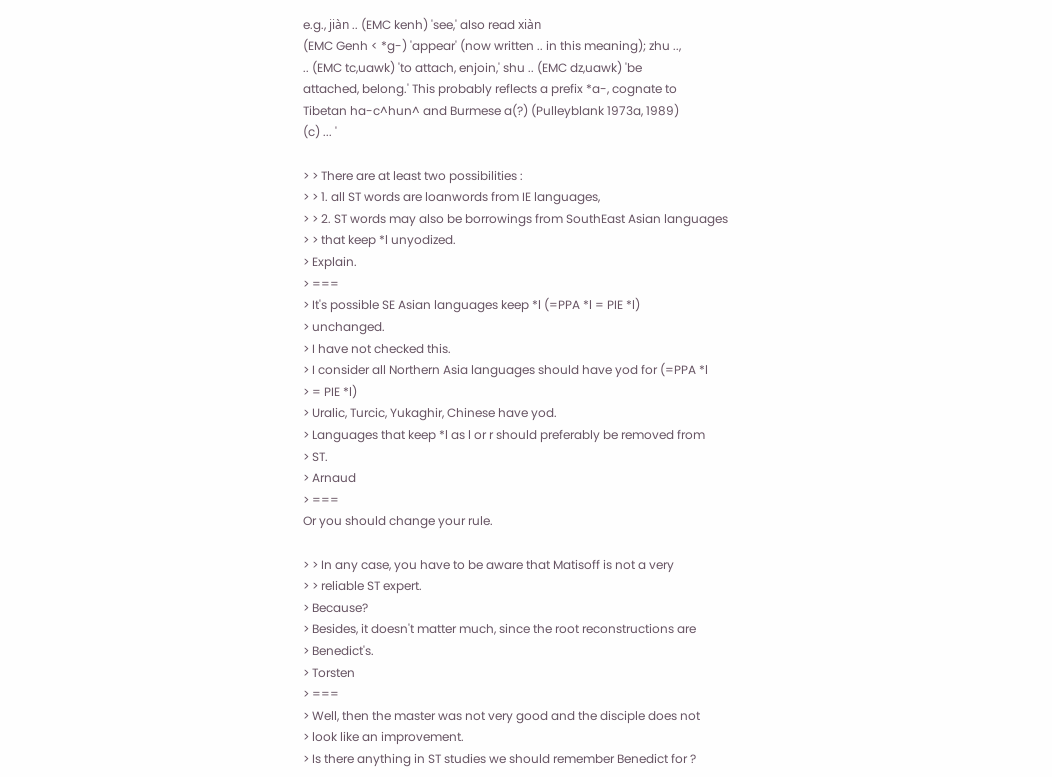e.g., jiàn .. (EMC kenh) 'see,' also read xiàn
(EMC Genh < *g-) 'appear' (now written .. in this meaning); zhu ..,
.. (EMC tc,uawk) 'to attach, enjoin,' shu .. (EMC dz,uawk) 'be
attached, belong.' This probably reflects a prefix *a-, cognate to
Tibetan ha-c^hun^ and Burmese a(?) (Pulleyblank 1973a, 1989)
(c) ... '

> > There are at least two possibilities :
> > 1. all ST words are loanwords from IE languages,
> > 2. ST words may also be borrowings from SouthEast Asian languages
> > that keep *l unyodized.
> Explain.
> ===
> It's possible SE Asian languages keep *l (=PPA *l = PIE *l)
> unchanged.
> I have not checked this.
> I consider all Northern Asia languages should have yod for (=PPA *l
> = PIE *l)
> Uralic, Turcic, Yukaghir, Chinese have yod.
> Languages that keep *l as l or r should preferably be removed from
> ST.
> Arnaud
> ===
Or you should change your rule.

> > In any case, you have to be aware that Matisoff is not a very
> > reliable ST expert.
> Because?
> Besides, it doesn't matter much, since the root reconstructions are
> Benedict's.
> Torsten
> ===
> Well, then the master was not very good and the disciple does not
> look like an improvement.
> Is there anything in ST studies we should remember Benedict for ?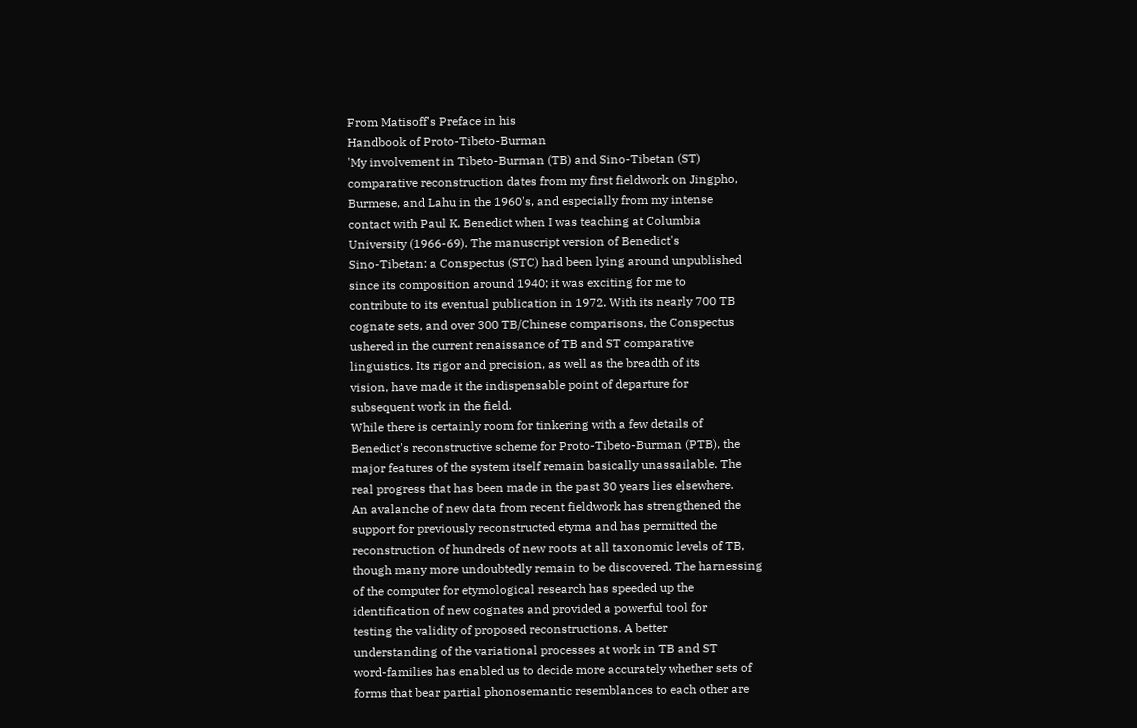From Matisoff's Preface in his
Handbook of Proto-Tibeto-Burman
'My involvement in Tibeto-Burman (TB) and Sino-Tibetan (ST)
comparative reconstruction dates from my first fieldwork on Jingpho,
Burmese, and Lahu in the 1960's, and especially from my intense
contact with Paul K. Benedict when I was teaching at Columbia
University (1966-69). The manuscript version of Benedict's
Sino-Tibetan: a Conspectus (STC) had been lying around unpublished
since its composition around 1940; it was exciting for me to
contribute to its eventual publication in 1972. With its nearly 700 TB
cognate sets, and over 300 TB/Chinese comparisons, the Conspectus
ushered in the current renaissance of TB and ST comparative
linguistics. Its rigor and precision, as well as the breadth of its
vision, have made it the indispensable point of departure for
subsequent work in the field.
While there is certainly room for tinkering with a few details of
Benedict's reconstructive scheme for Proto-Tibeto-Burman (PTB), the
major features of the system itself remain basically unassailable. The
real progress that has been made in the past 30 years lies elsewhere.
An avalanche of new data from recent fieldwork has strengthened the
support for previously reconstructed etyma and has permitted the
reconstruction of hundreds of new roots at all taxonomic levels of TB,
though many more undoubtedly remain to be discovered. The harnessing
of the computer for etymological research has speeded up the
identification of new cognates and provided a powerful tool for
testing the validity of proposed reconstructions. A better
understanding of the variational processes at work in TB and ST
word-families has enabled us to decide more accurately whether sets of
forms that bear partial phonosemantic resemblances to each other are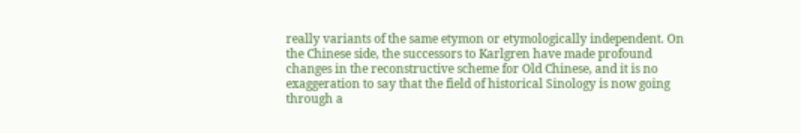really variants of the same etymon or etymologically independent. On
the Chinese side, the successors to Karlgren have made profound
changes in the reconstructive scheme for Old Chinese, and it is no
exaggeration to say that the field of historical Sinology is now going
through a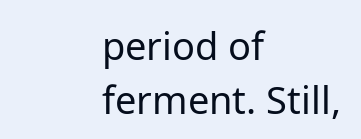period of ferment. Still,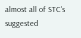almost all of STC's suggested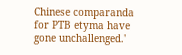Chinese comparanda for PTB etyma have gone unchallenged.'